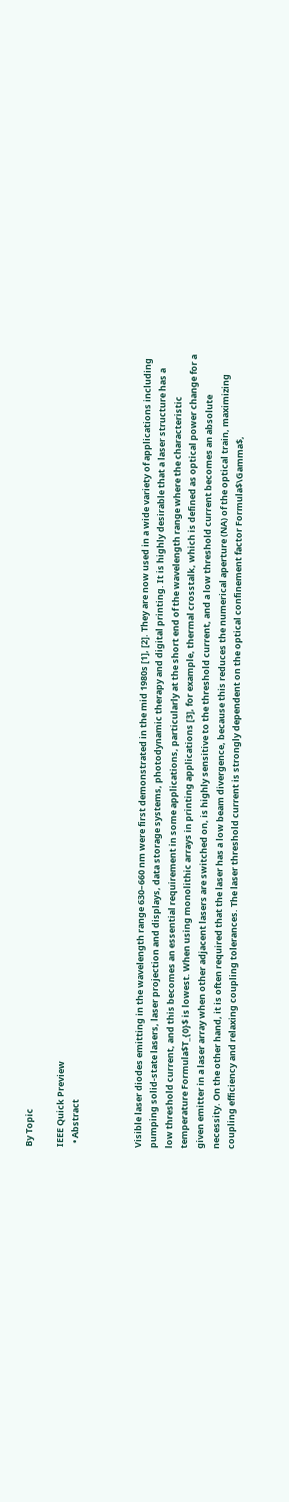By Topic

IEEE Quick Preview
  • Abstract



Visible laser diodes emitting in the wavelength range 630–660 nm were first demonstrated in the mid 1980s [1], [2]. They are now used in a wide variety of applications including pumping solid-state lasers, laser projection and displays, data storage systems, photodynamic therapy and digital printing. It is highly desirable that a laser structure has a low threshold current, and this becomes an essential requirement in some applications, particularly at the short end of the wavelength range where the characteristic temperature Formula$T_{0}$ is lowest. When using monolithic arrays in printing applications [3], for example, thermal crosstalk, which is defined as optical power change for a given emitter in a laser array when other adjacent lasers are switched on, is highly sensitive to the threshold current, and a low threshold current becomes an absolute necessity. On the other hand, it is often required that the laser has a low beam divergence, because this reduces the numerical aperture (NA) of the optical train, maximizing coupling efficiency and relaxing coupling tolerances. The laser threshold current is strongly dependent on the optical confinement factor Formula$\Gamma$,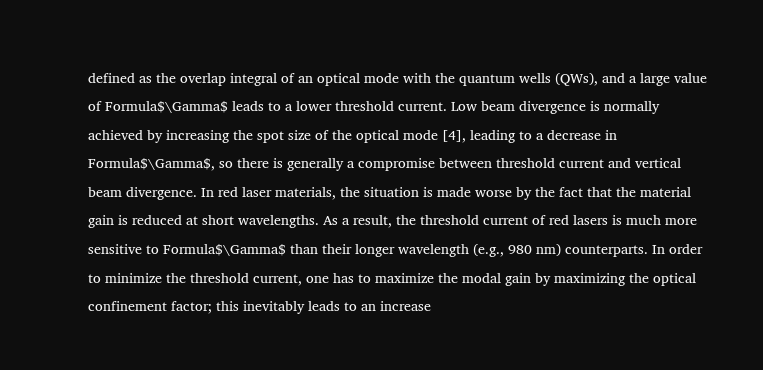defined as the overlap integral of an optical mode with the quantum wells (QWs), and a large value of Formula$\Gamma$ leads to a lower threshold current. Low beam divergence is normally achieved by increasing the spot size of the optical mode [4], leading to a decrease in Formula$\Gamma$, so there is generally a compromise between threshold current and vertical beam divergence. In red laser materials, the situation is made worse by the fact that the material gain is reduced at short wavelengths. As a result, the threshold current of red lasers is much more sensitive to Formula$\Gamma$ than their longer wavelength (e.g., 980 nm) counterparts. In order to minimize the threshold current, one has to maximize the modal gain by maximizing the optical confinement factor; this inevitably leads to an increase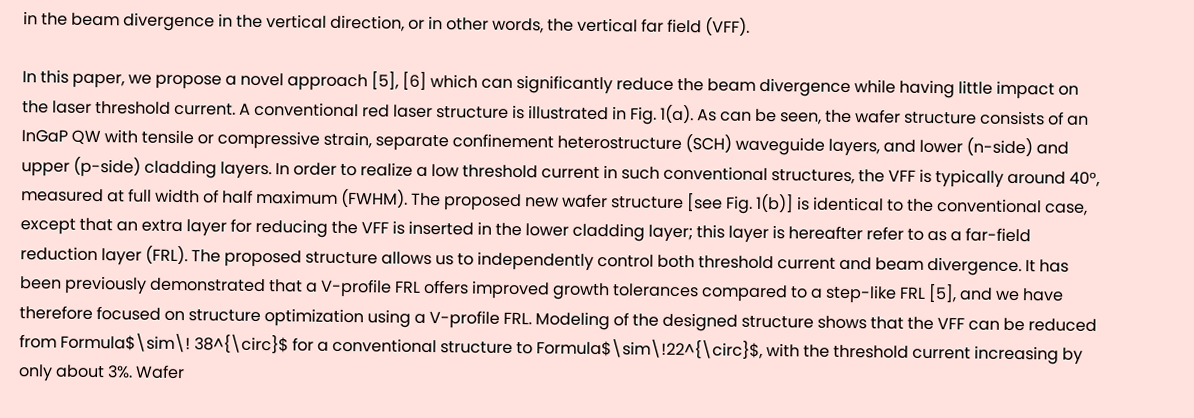in the beam divergence in the vertical direction, or in other words, the vertical far field (VFF).

In this paper, we propose a novel approach [5], [6] which can significantly reduce the beam divergence while having little impact on the laser threshold current. A conventional red laser structure is illustrated in Fig. 1(a). As can be seen, the wafer structure consists of an InGaP QW with tensile or compressive strain, separate confinement heterostructure (SCH) waveguide layers, and lower (n-side) and upper (p-side) cladding layers. In order to realize a low threshold current in such conventional structures, the VFF is typically around 40°, measured at full width of half maximum (FWHM). The proposed new wafer structure [see Fig. 1(b)] is identical to the conventional case, except that an extra layer for reducing the VFF is inserted in the lower cladding layer; this layer is hereafter refer to as a far-field reduction layer (FRL). The proposed structure allows us to independently control both threshold current and beam divergence. It has been previously demonstrated that a V-profile FRL offers improved growth tolerances compared to a step-like FRL [5], and we have therefore focused on structure optimization using a V-profile FRL. Modeling of the designed structure shows that the VFF can be reduced from Formula$\sim\! 38^{\circ}$ for a conventional structure to Formula$\sim\!22^{\circ}$, with the threshold current increasing by only about 3%. Wafer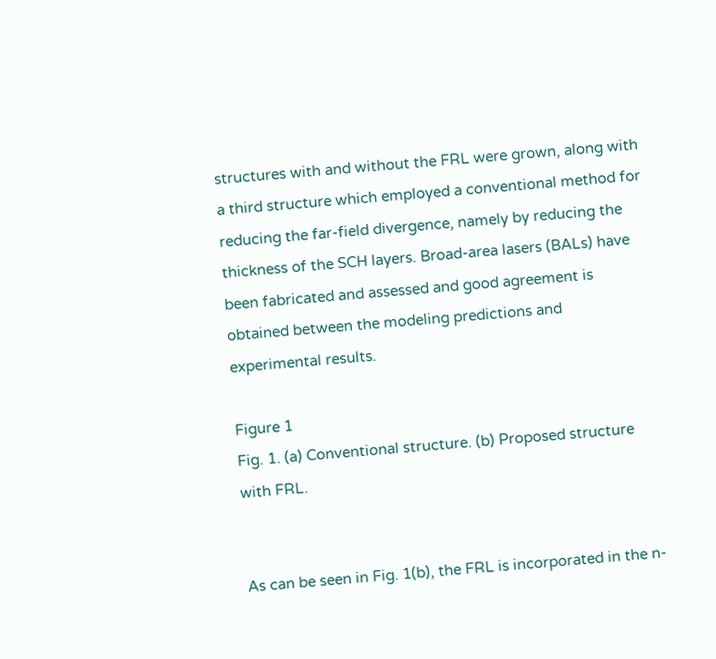structures with and without the FRL were grown, along with a third structure which employed a conventional method for reducing the far-field divergence, namely by reducing the thickness of the SCH layers. Broad-area lasers (BALs) have been fabricated and assessed and good agreement is obtained between the modeling predictions and experimental results.

Figure 1
Fig. 1. (a) Conventional structure. (b) Proposed structure with FRL.


As can be seen in Fig. 1(b), the FRL is incorporated in the n-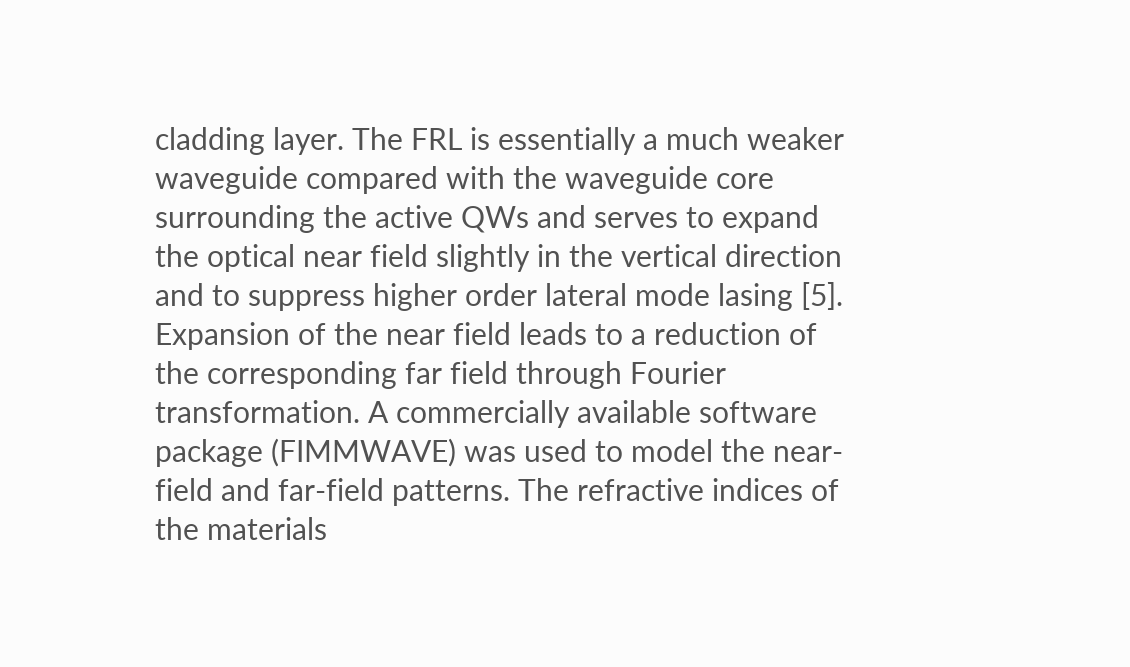cladding layer. The FRL is essentially a much weaker waveguide compared with the waveguide core surrounding the active QWs and serves to expand the optical near field slightly in the vertical direction and to suppress higher order lateral mode lasing [5]. Expansion of the near field leads to a reduction of the corresponding far field through Fourier transformation. A commercially available software package (FIMMWAVE) was used to model the near-field and far-field patterns. The refractive indices of the materials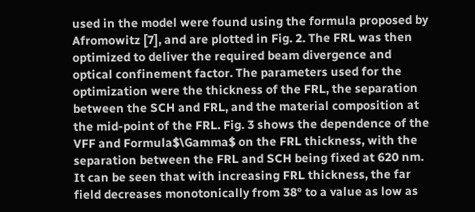used in the model were found using the formula proposed by Afromowitz [7], and are plotted in Fig. 2. The FRL was then optimized to deliver the required beam divergence and optical confinement factor. The parameters used for the optimization were the thickness of the FRL, the separation between the SCH and FRL, and the material composition at the mid-point of the FRL. Fig. 3 shows the dependence of the VFF and Formula$\Gamma$ on the FRL thickness, with the separation between the FRL and SCH being fixed at 620 nm. It can be seen that with increasing FRL thickness, the far field decreases monotonically from 38° to a value as low as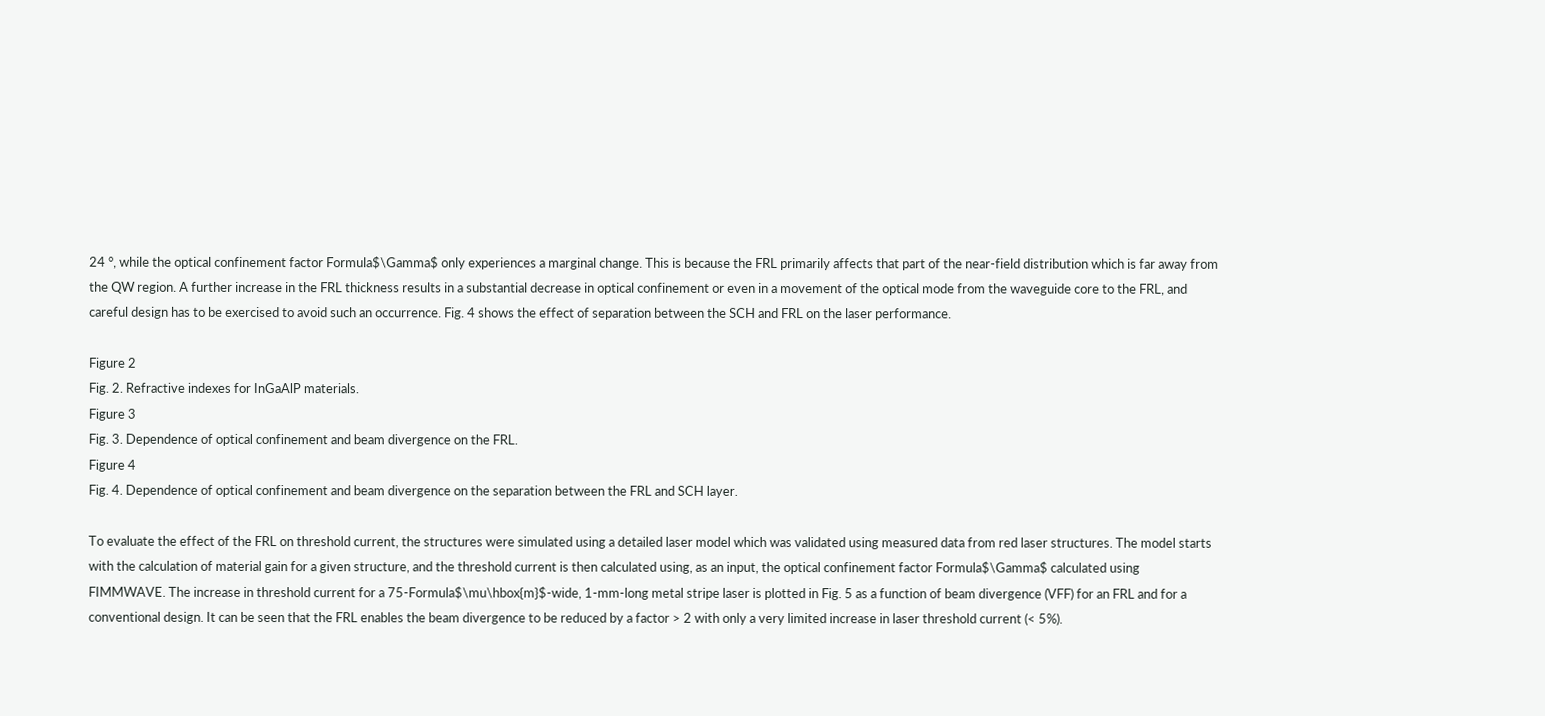24 °, while the optical confinement factor Formula$\Gamma$ only experiences a marginal change. This is because the FRL primarily affects that part of the near-field distribution which is far away from the QW region. A further increase in the FRL thickness results in a substantial decrease in optical confinement or even in a movement of the optical mode from the waveguide core to the FRL, and careful design has to be exercised to avoid such an occurrence. Fig. 4 shows the effect of separation between the SCH and FRL on the laser performance.

Figure 2
Fig. 2. Refractive indexes for InGaAlP materials.
Figure 3
Fig. 3. Dependence of optical confinement and beam divergence on the FRL.
Figure 4
Fig. 4. Dependence of optical confinement and beam divergence on the separation between the FRL and SCH layer.

To evaluate the effect of the FRL on threshold current, the structures were simulated using a detailed laser model which was validated using measured data from red laser structures. The model starts with the calculation of material gain for a given structure, and the threshold current is then calculated using, as an input, the optical confinement factor Formula$\Gamma$ calculated using FIMMWAVE. The increase in threshold current for a 75-Formula$\mu\hbox{m}$-wide, 1-mm-long metal stripe laser is plotted in Fig. 5 as a function of beam divergence (VFF) for an FRL and for a conventional design. It can be seen that the FRL enables the beam divergence to be reduced by a factor > 2 with only a very limited increase in laser threshold current (< 5%).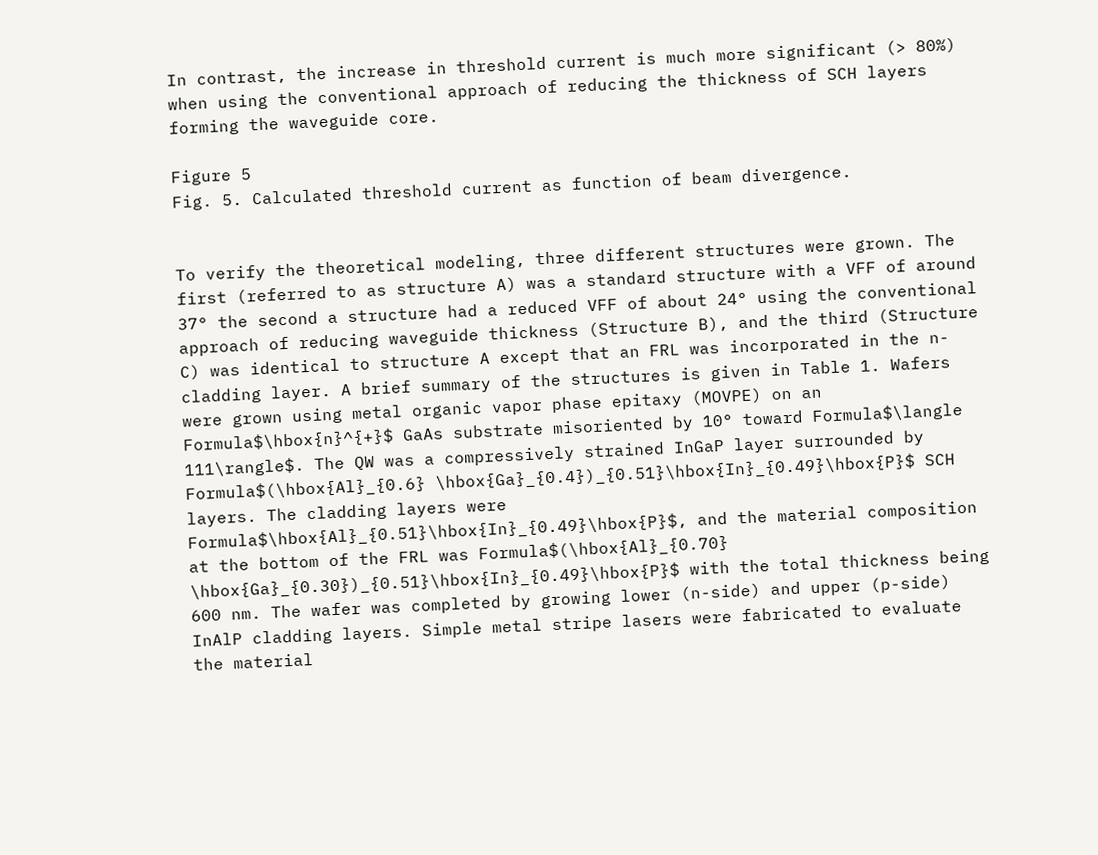In contrast, the increase in threshold current is much more significant (> 80%) when using the conventional approach of reducing the thickness of SCH layers forming the waveguide core.

Figure 5
Fig. 5. Calculated threshold current as function of beam divergence.


To verify the theoretical modeling, three different structures were grown. The first (referred to as structure A) was a standard structure with a VFF of around 37° the second a structure had a reduced VFF of about 24° using the conventional approach of reducing waveguide thickness (Structure B), and the third (Structure C) was identical to structure A except that an FRL was incorporated in the n-cladding layer. A brief summary of the structures is given in Table 1. Wafers were grown using metal organic vapor phase epitaxy (MOVPE) on an Formula$\hbox{n}^{+}$ GaAs substrate misoriented by 10° toward Formula$\langle 111\rangle$. The QW was a compressively strained InGaP layer surrounded by Formula$(\hbox{Al}_{0.6} \hbox{Ga}_{0.4})_{0.51}\hbox{In}_{0.49}\hbox{P}$ SCH layers. The cladding layers were Formula$\hbox{Al}_{0.51}\hbox{In}_{0.49}\hbox{P}$, and the material composition at the bottom of the FRL was Formula$(\hbox{Al}_{0.70} \hbox{Ga}_{0.30})_{0.51}\hbox{In}_{0.49}\hbox{P}$ with the total thickness being 600 nm. The wafer was completed by growing lower (n-side) and upper (p-side) InAlP cladding layers. Simple metal stripe lasers were fabricated to evaluate the material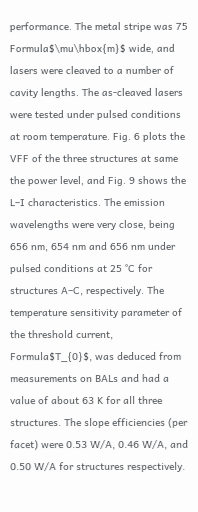performance. The metal stripe was 75 Formula$\mu\hbox{m}$ wide, and lasers were cleaved to a number of cavity lengths. The as-cleaved lasers were tested under pulsed conditions at room temperature. Fig. 6 plots the VFF of the three structures at same the power level, and Fig. 9 shows the L–I characteristics. The emission wavelengths were very close, being 656 nm, 654 nm and 656 nm under pulsed conditions at 25 °C for structures A–C, respectively. The temperature sensitivity parameter of the threshold current, Formula$T_{0}$, was deduced from measurements on BALs and had a value of about 63 K for all three structures. The slope efficiencies (per facet) were 0.53 W/A, 0.46 W/A, and 0.50 W/A for structures respectively.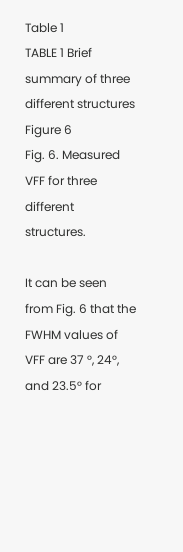Table 1
TABLE 1 Brief summary of three different structures
Figure 6
Fig. 6. Measured VFF for three different structures.

It can be seen from Fig. 6 that the FWHM values of VFF are 37 °, 24°, and 23.5° for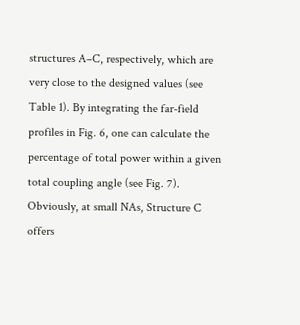structures A–C, respectively, which are very close to the designed values (see Table 1). By integrating the far-field profiles in Fig. 6, one can calculate the percentage of total power within a given total coupling angle (see Fig. 7). Obviously, at small NAs, Structure C offers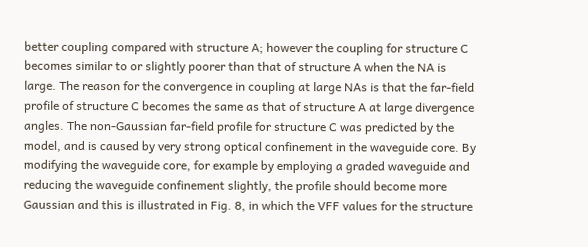better coupling compared with structure A; however the coupling for structure C becomes similar to or slightly poorer than that of structure A when the NA is large. The reason for the convergence in coupling at large NAs is that the far-field profile of structure C becomes the same as that of structure A at large divergence angles. The non-Gaussian far-field profile for structure C was predicted by the model, and is caused by very strong optical confinement in the waveguide core. By modifying the waveguide core, for example by employing a graded waveguide and reducing the waveguide confinement slightly, the profile should become more Gaussian and this is illustrated in Fig. 8, in which the VFF values for the structure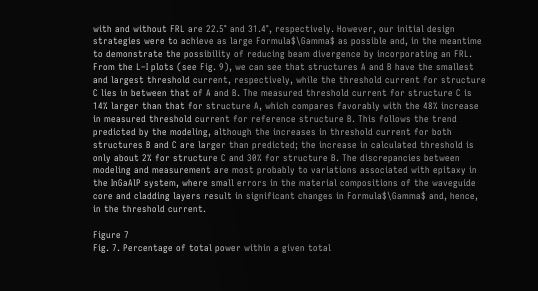with and without FRL are 22.5° and 31.4°, respectively. However, our initial design strategies were to achieve as large Formula$\Gamma$ as possible and, in the meantime to demonstrate the possibility of reducing beam divergence by incorporating an FRL. From the L–I plots (see Fig. 9), we can see that structures A and B have the smallest and largest threshold current, respectively, while the threshold current for structure C lies in between that of A and B. The measured threshold current for structure C is 14% larger than that for structure A, which compares favorably with the 48% increase in measured threshold current for reference structure B. This follows the trend predicted by the modeling, although the increases in threshold current for both structures B and C are larger than predicted; the increase in calculated threshold is only about 2% for structure C and 30% for structure B. The discrepancies between modeling and measurement are most probably to variations associated with epitaxy in the InGaAlP system, where small errors in the material compositions of the waveguide core and cladding layers result in significant changes in Formula$\Gamma$ and, hence, in the threshold current.

Figure 7
Fig. 7. Percentage of total power within a given total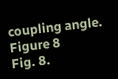coupling angle.
Figure 8
Fig. 8.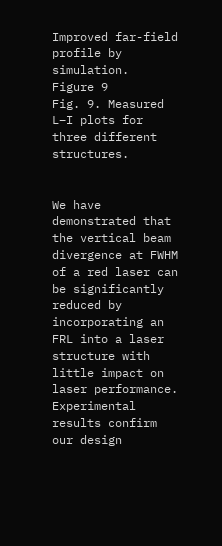Improved far-field profile by simulation.
Figure 9
Fig. 9. Measured L–I plots for three different structures.


We have demonstrated that the vertical beam divergence at FWHM of a red laser can be significantly reduced by incorporating an FRL into a laser structure with little impact on laser performance. Experimental results confirm our design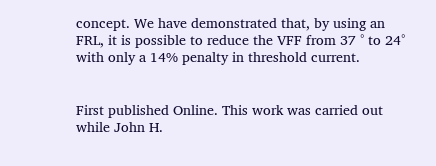concept. We have demonstrated that, by using an FRL, it is possible to reduce the VFF from 37 ° to 24° with only a 14% penalty in threshold current.


First published Online. This work was carried out while John H.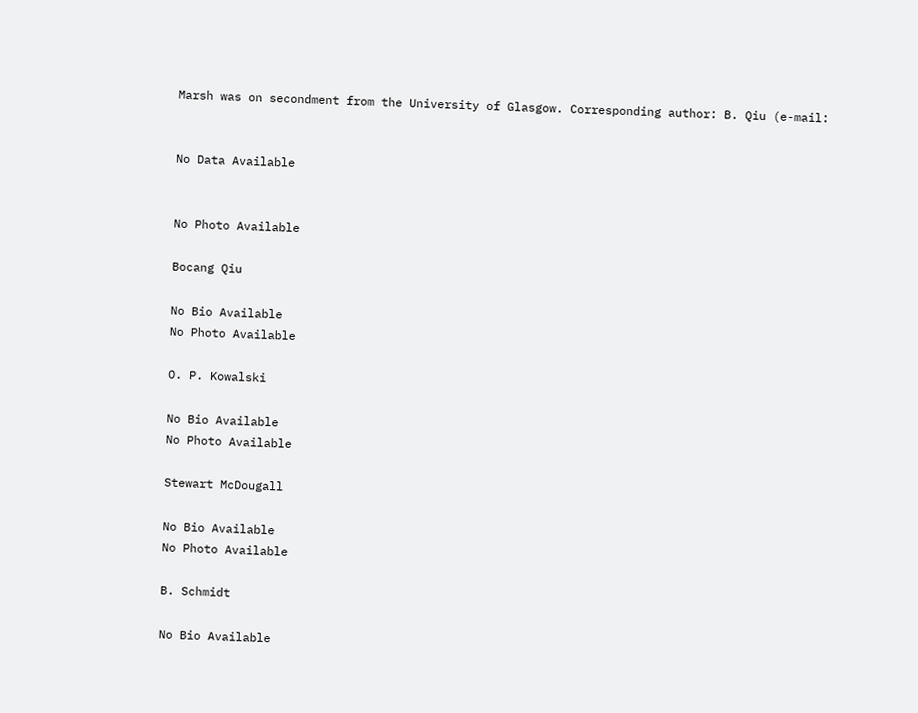Marsh was on secondment from the University of Glasgow. Corresponding author: B. Qiu (e-mail:


No Data Available


No Photo Available

Bocang Qiu

No Bio Available
No Photo Available

O. P. Kowalski

No Bio Available
No Photo Available

Stewart McDougall

No Bio Available
No Photo Available

B. Schmidt

No Bio Available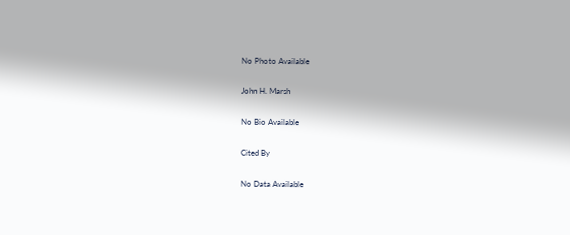No Photo Available

John H. Marsh

No Bio Available

Cited By

No Data Available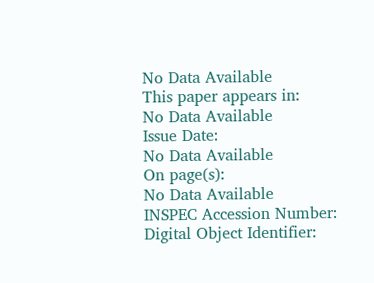No Data Available
This paper appears in:
No Data Available
Issue Date:
No Data Available
On page(s):
No Data Available
INSPEC Accession Number:
Digital Object Identifier: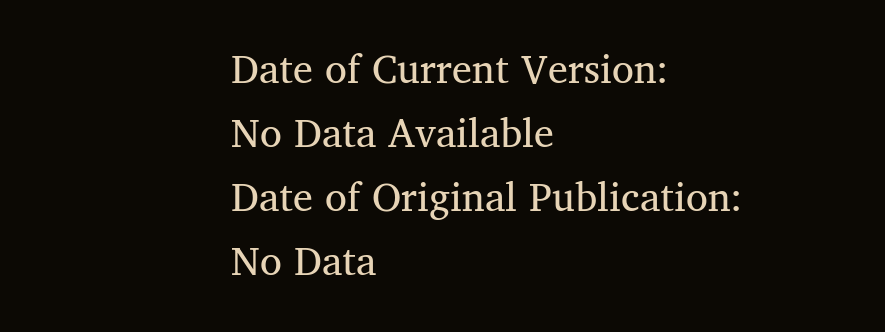Date of Current Version:
No Data Available
Date of Original Publication:
No Data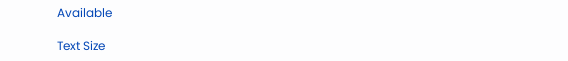Available

Text Size